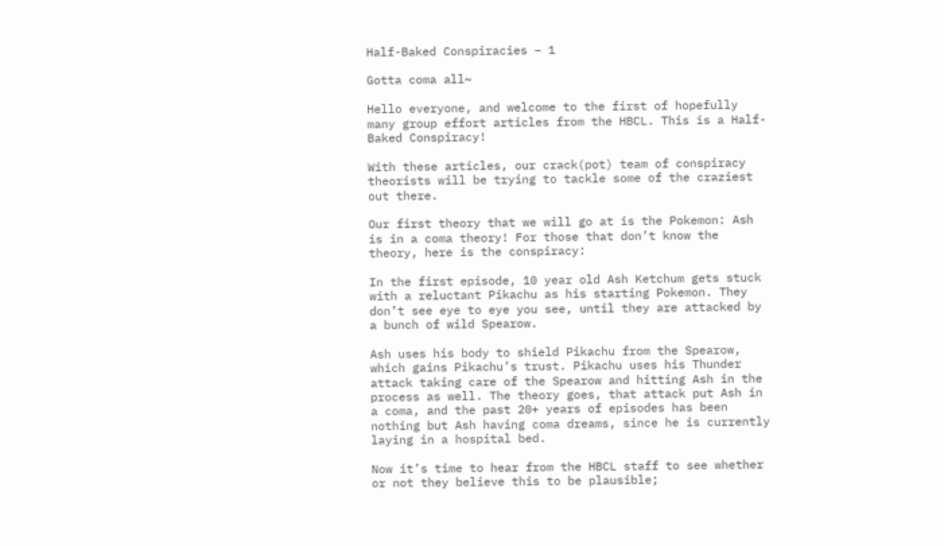Half-Baked Conspiracies – 1

Gotta coma all~

Hello everyone, and welcome to the first of hopefully many group effort articles from the HBCL. This is a Half-Baked Conspiracy!

With these articles, our crack(pot) team of conspiracy theorists will be trying to tackle some of the craziest out there.

Our first theory that we will go at is the Pokemon: Ash is in a coma theory! For those that don’t know the theory, here is the conspiracy:

In the first episode, 10 year old Ash Ketchum gets stuck with a reluctant Pikachu as his starting Pokemon. They don’t see eye to eye you see, until they are attacked by a bunch of wild Spearow.

Ash uses his body to shield Pikachu from the Spearow, which gains Pikachu’s trust. Pikachu uses his Thunder attack taking care of the Spearow and hitting Ash in the process as well. The theory goes, that attack put Ash in a coma, and the past 20+ years of episodes has been nothing but Ash having coma dreams, since he is currently laying in a hospital bed.

Now it’s time to hear from the HBCL staff to see whether or not they believe this to be plausible;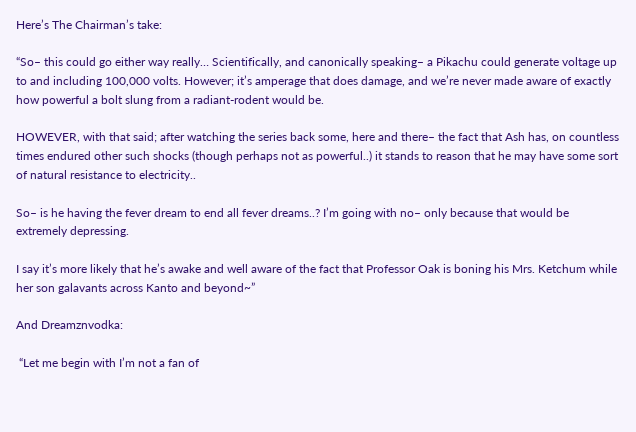Here’s The Chairman’s take:

“So– this could go either way really… Scientifically, and canonically speaking– a Pikachu could generate voltage up to and including 100,000 volts. However; it’s amperage that does damage, and we’re never made aware of exactly how powerful a bolt slung from a radiant-rodent would be.

HOWEVER, with that said; after watching the series back some, here and there– the fact that Ash has, on countless times endured other such shocks (though perhaps not as powerful..) it stands to reason that he may have some sort of natural resistance to electricity..

So– is he having the fever dream to end all fever dreams..? I’m going with no– only because that would be extremely depressing.

I say it’s more likely that he’s awake and well aware of the fact that Professor Oak is boning his Mrs. Ketchum while her son galavants across Kanto and beyond~”

And Dreamznvodka:

 “Let me begin with I’m not a fan of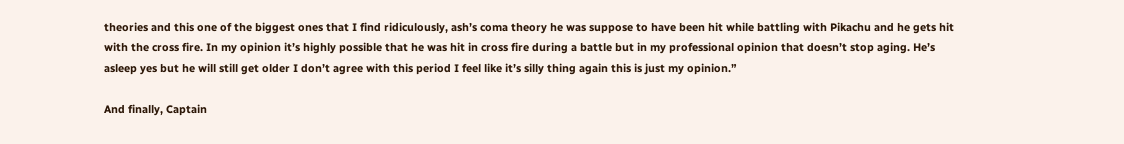theories and this one of the biggest ones that I find ridiculously, ash’s coma theory he was suppose to have been hit while battling with Pikachu and he gets hit with the cross fire. In my opinion it’s highly possible that he was hit in cross fire during a battle but in my professional opinion that doesn’t stop aging. He’s asleep yes but he will still get older I don’t agree with this period I feel like it’s silly thing again this is just my opinion.”

And finally, Captain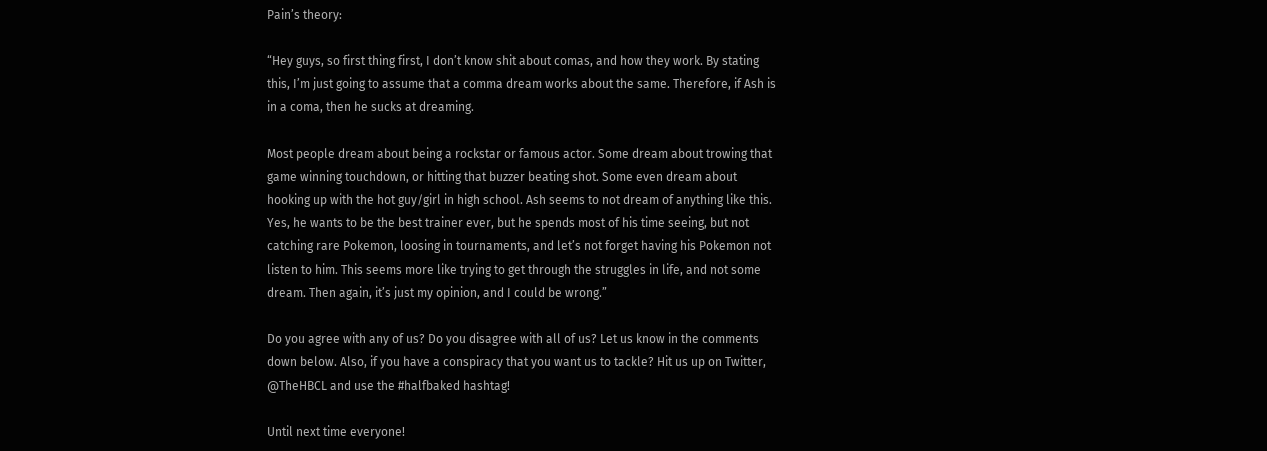Pain’s theory:

“Hey guys, so first thing first, I don’t know shit about comas, and how they work. By stating this, I’m just going to assume that a comma dream works about the same. Therefore, if Ash is in a coma, then he sucks at dreaming.

Most people dream about being a rockstar or famous actor. Some dream about trowing that game winning touchdown, or hitting that buzzer beating shot. Some even dream about hooking up with the hot guy/girl in high school. Ash seems to not dream of anything like this. Yes, he wants to be the best trainer ever, but he spends most of his time seeing, but not catching rare Pokemon, loosing in tournaments, and let’s not forget having his Pokemon not listen to him. This seems more like trying to get through the struggles in life, and not some dream. Then again, it’s just my opinion, and I could be wrong.”

Do you agree with any of us? Do you disagree with all of us? Let us know in the comments down below. Also, if you have a conspiracy that you want us to tackle? Hit us up on Twitter, @TheHBCL and use the #halfbaked hashtag!

Until next time everyone!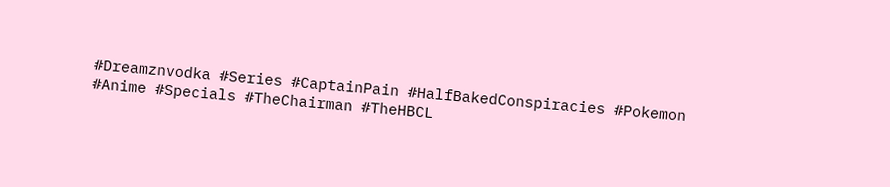#Dreamznvodka #Series #CaptainPain #HalfBakedConspiracies #Pokemon #Anime #Specials #TheChairman #TheHBCL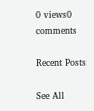0 views0 comments

Recent Posts

See All